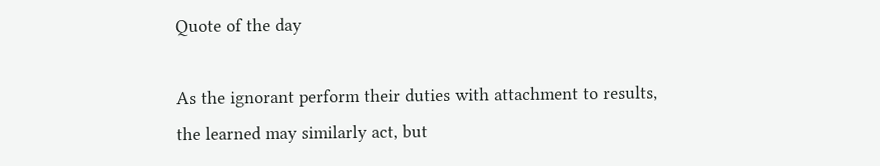Quote of the day

As the ignorant perform their duties with attachment to results, the learned may similarly act, but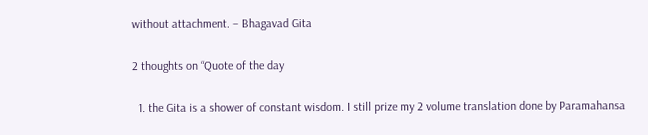without attachment. – Bhagavad Gita

2 thoughts on “Quote of the day

  1. the Gita is a shower of constant wisdom. I still prize my 2 volume translation done by Paramahansa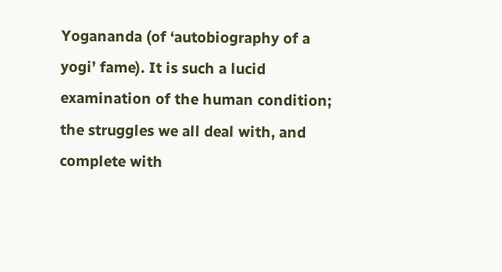Yogananda (of ‘autobiography of a yogi’ fame). It is such a lucid examination of the human condition; the struggles we all deal with, and complete with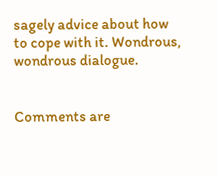sagely advice about how to cope with it. Wondrous, wondrous dialogue.


Comments are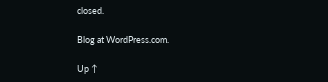closed.

Blog at WordPress.com.

Up ↑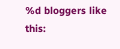%d bloggers like this: